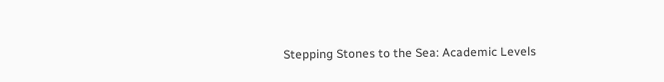Stepping Stones to the Sea: Academic Levels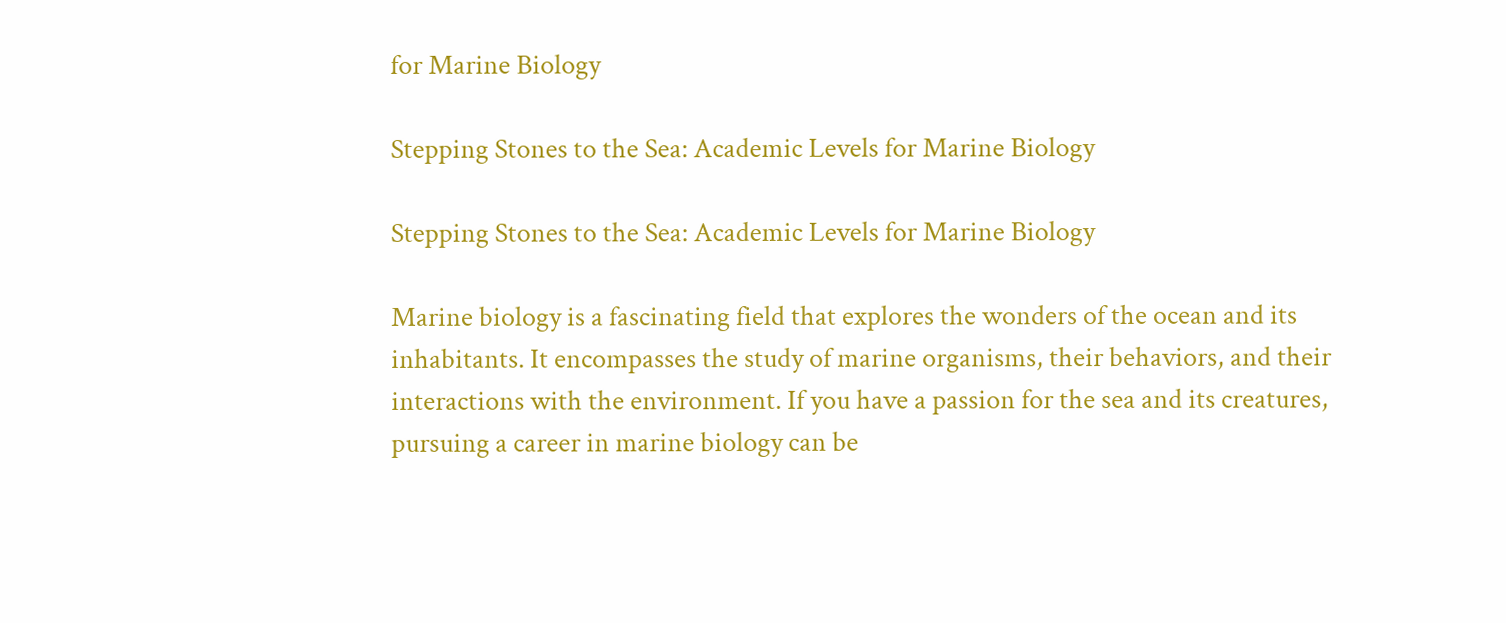for Marine Biology

Stepping Stones to the Sea: Academic Levels for Marine Biology

Stepping Stones to the Sea: Academic Levels for Marine Biology

Marine biology is a fascinating field that explores the wonders of the ocean and its inhabitants. It encompasses the study of marine organisms, their behaviors, and their interactions with the environment. If you have a passion for the sea and its creatures, pursuing a career in marine biology can be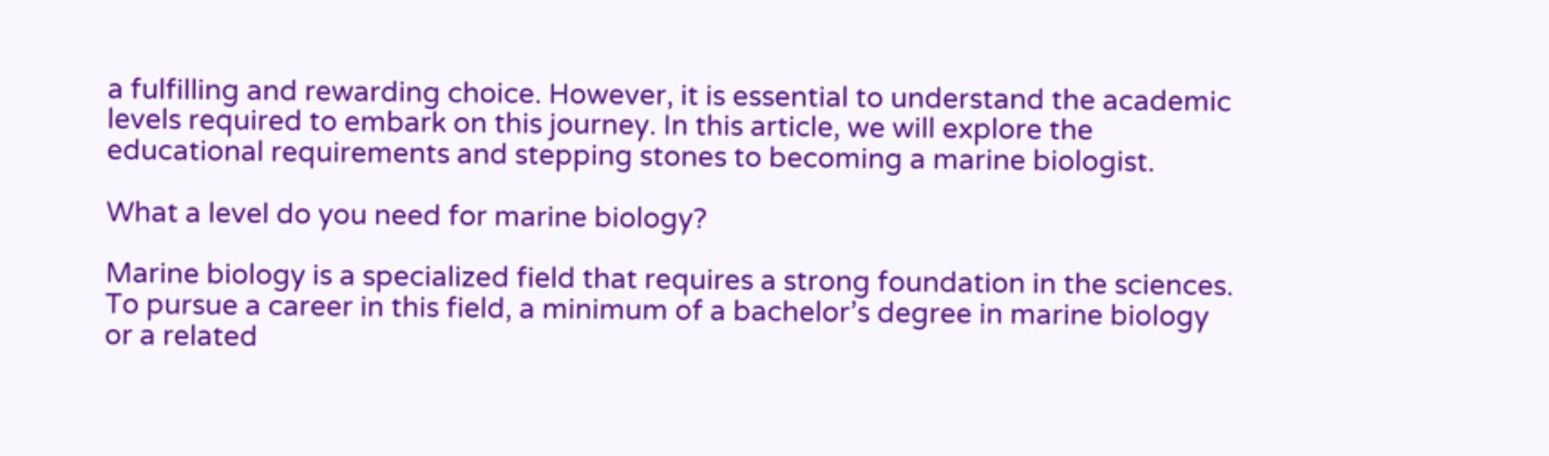a fulfilling and rewarding choice. However, it is essential to understand the academic levels required to embark on this journey. In this article, we will explore the educational requirements and stepping stones to becoming a marine biologist.

What a level do you need for marine biology?

Marine biology is a specialized field that requires a strong foundation in the sciences. To pursue a career in this field, a minimum of a bachelor’s degree in marine biology or a related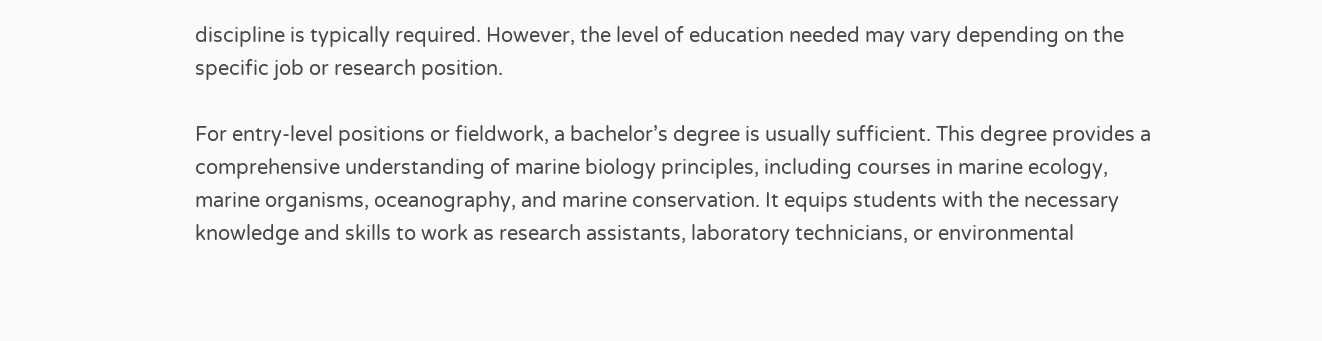discipline is typically required. However, the level of education needed may vary depending on the specific job or research position.

For entry-level positions or fieldwork, a bachelor’s degree is usually sufficient. This degree provides a comprehensive understanding of marine biology principles, including courses in marine ecology, marine organisms, oceanography, and marine conservation. It equips students with the necessary knowledge and skills to work as research assistants, laboratory technicians, or environmental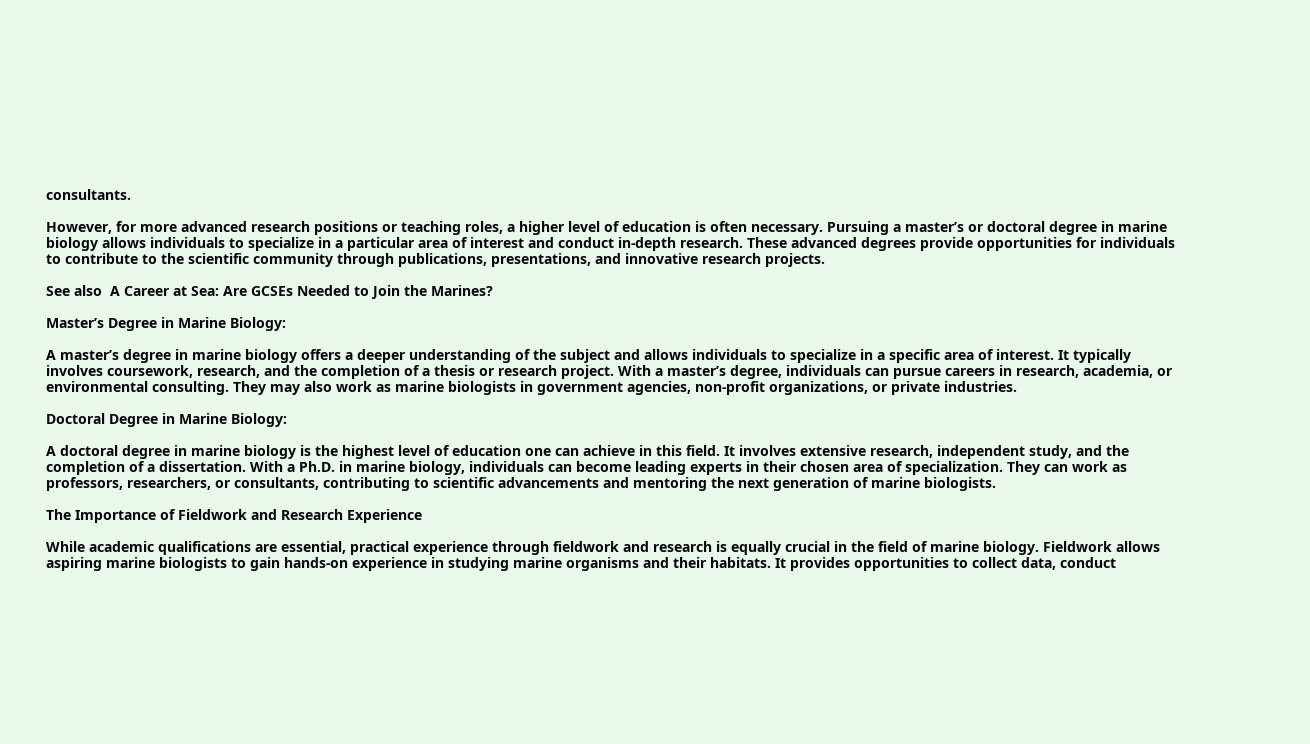consultants.

However, for more advanced research positions or teaching roles, a higher level of education is often necessary. Pursuing a master’s or doctoral degree in marine biology allows individuals to specialize in a particular area of interest and conduct in-depth research. These advanced degrees provide opportunities for individuals to contribute to the scientific community through publications, presentations, and innovative research projects.

See also  A Career at Sea: Are GCSEs Needed to Join the Marines?

Master’s Degree in Marine Biology:

A master’s degree in marine biology offers a deeper understanding of the subject and allows individuals to specialize in a specific area of interest. It typically involves coursework, research, and the completion of a thesis or research project. With a master’s degree, individuals can pursue careers in research, academia, or environmental consulting. They may also work as marine biologists in government agencies, non-profit organizations, or private industries.

Doctoral Degree in Marine Biology:

A doctoral degree in marine biology is the highest level of education one can achieve in this field. It involves extensive research, independent study, and the completion of a dissertation. With a Ph.D. in marine biology, individuals can become leading experts in their chosen area of specialization. They can work as professors, researchers, or consultants, contributing to scientific advancements and mentoring the next generation of marine biologists.

The Importance of Fieldwork and Research Experience

While academic qualifications are essential, practical experience through fieldwork and research is equally crucial in the field of marine biology. Fieldwork allows aspiring marine biologists to gain hands-on experience in studying marine organisms and their habitats. It provides opportunities to collect data, conduct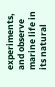experiments, and observe marine life in its natural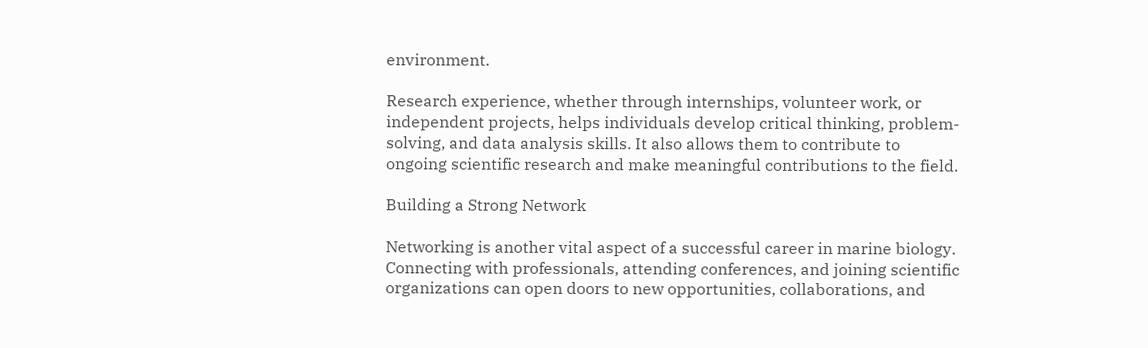environment.

Research experience, whether through internships, volunteer work, or independent projects, helps individuals develop critical thinking, problem-solving, and data analysis skills. It also allows them to contribute to ongoing scientific research and make meaningful contributions to the field.

Building a Strong Network

Networking is another vital aspect of a successful career in marine biology. Connecting with professionals, attending conferences, and joining scientific organizations can open doors to new opportunities, collaborations, and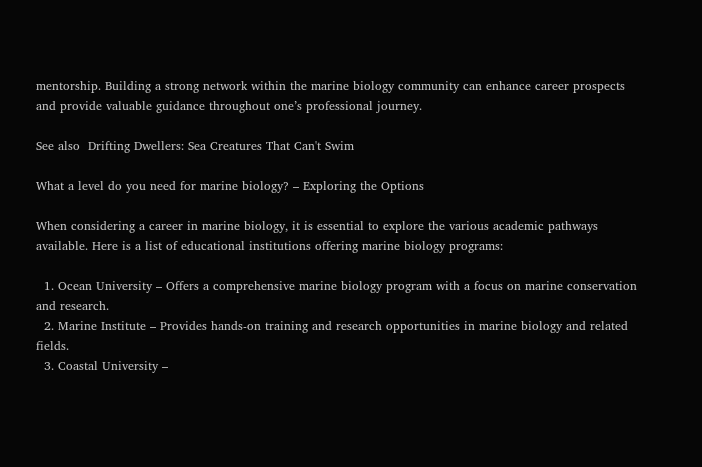mentorship. Building a strong network within the marine biology community can enhance career prospects and provide valuable guidance throughout one’s professional journey.

See also  Drifting Dwellers: Sea Creatures That Can't Swim

What a level do you need for marine biology? – Exploring the Options

When considering a career in marine biology, it is essential to explore the various academic pathways available. Here is a list of educational institutions offering marine biology programs:

  1. Ocean University – Offers a comprehensive marine biology program with a focus on marine conservation and research.
  2. Marine Institute – Provides hands-on training and research opportunities in marine biology and related fields.
  3. Coastal University –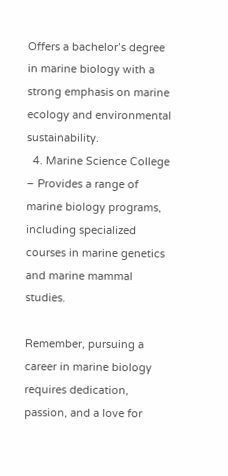Offers a bachelor’s degree in marine biology with a strong emphasis on marine ecology and environmental sustainability.
  4. Marine Science College – Provides a range of marine biology programs, including specialized courses in marine genetics and marine mammal studies.

Remember, pursuing a career in marine biology requires dedication, passion, and a love for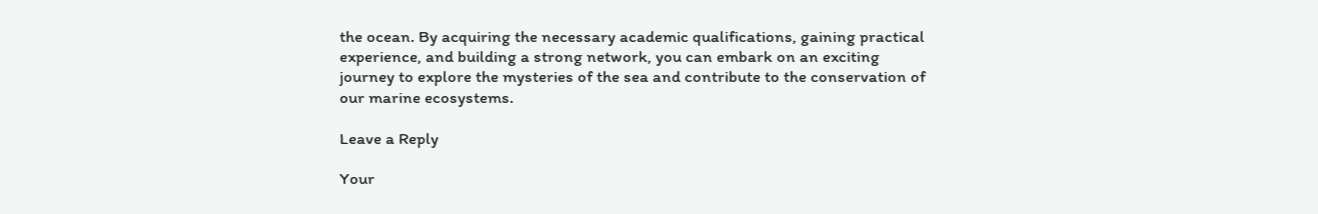the ocean. By acquiring the necessary academic qualifications, gaining practical experience, and building a strong network, you can embark on an exciting journey to explore the mysteries of the sea and contribute to the conservation of our marine ecosystems.

Leave a Reply

Your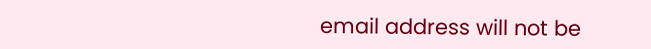email address will not be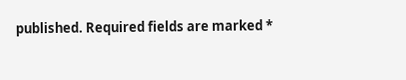published. Required fields are marked *